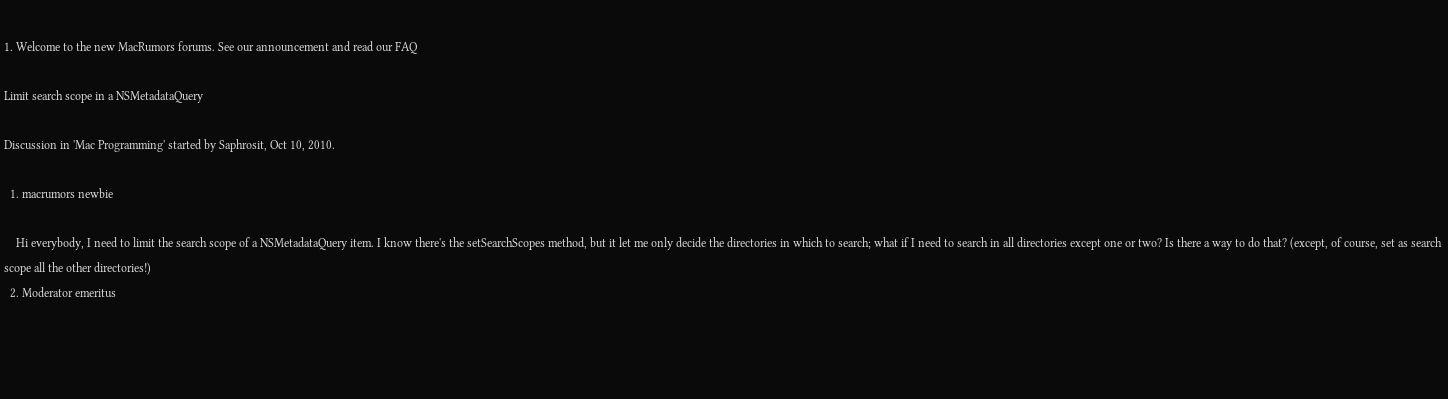1. Welcome to the new MacRumors forums. See our announcement and read our FAQ

Limit search scope in a NSMetadataQuery

Discussion in 'Mac Programming' started by Saphrosit, Oct 10, 2010.

  1. macrumors newbie

    Hi everybody, I need to limit the search scope of a NSMetadataQuery item. I know there's the setSearchScopes method, but it let me only decide the directories in which to search; what if I need to search in all directories except one or two? Is there a way to do that? (except, of course, set as search scope all the other directories!)
  2. Moderator emeritus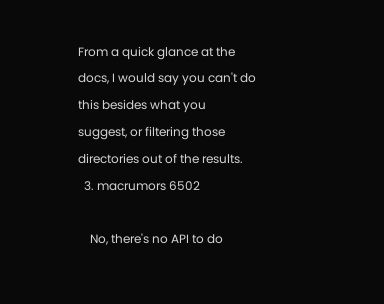From a quick glance at the docs, I would say you can't do this besides what you suggest, or filtering those directories out of the results.
  3. macrumors 6502

    No, there's no API to do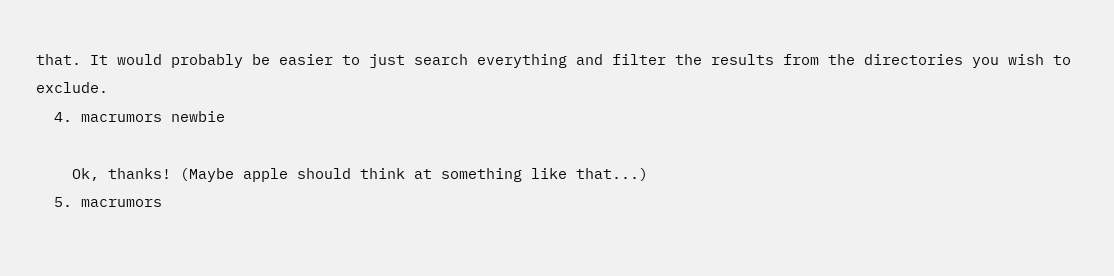that. It would probably be easier to just search everything and filter the results from the directories you wish to exclude.
  4. macrumors newbie

    Ok, thanks! (Maybe apple should think at something like that...)
  5. macrumors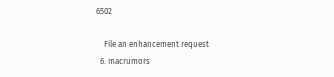6502

    File an enhancement request
  6. macrumors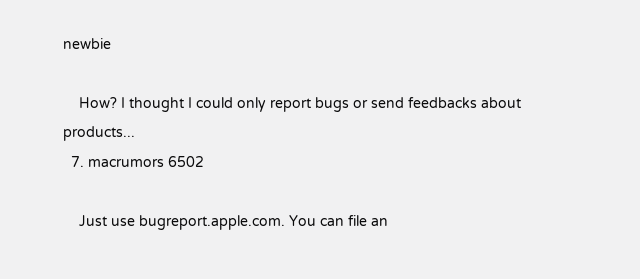newbie

    How? I thought I could only report bugs or send feedbacks about products...
  7. macrumors 6502

    Just use bugreport.apple.com. You can file an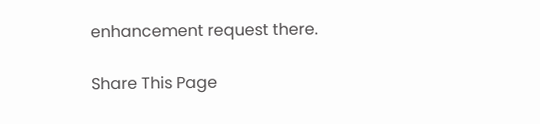enhancement request there.

Share This Page